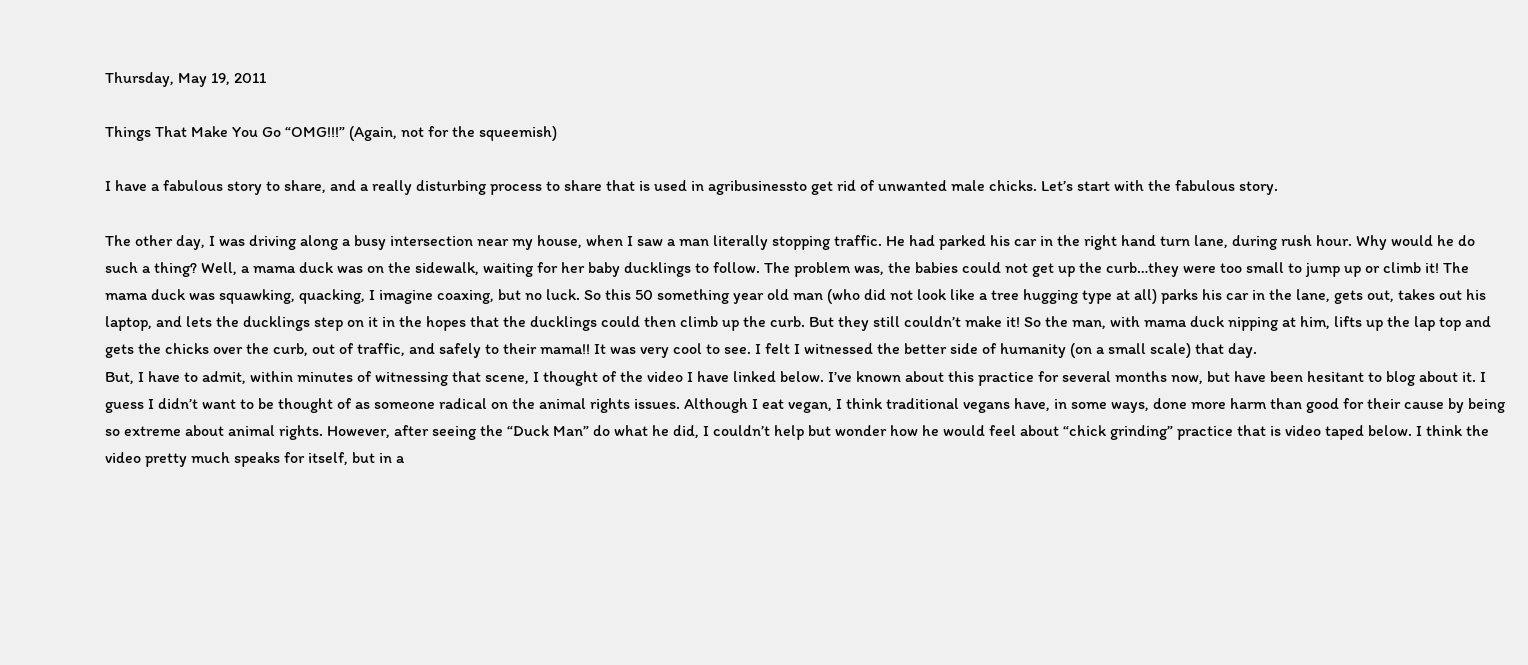Thursday, May 19, 2011

Things That Make You Go “OMG!!!” (Again, not for the squeemish)

I have a fabulous story to share, and a really disturbing process to share that is used in agribusinessto get rid of unwanted male chicks. Let’s start with the fabulous story.

The other day, I was driving along a busy intersection near my house, when I saw a man literally stopping traffic. He had parked his car in the right hand turn lane, during rush hour. Why would he do such a thing? Well, a mama duck was on the sidewalk, waiting for her baby ducklings to follow. The problem was, the babies could not get up the curb…they were too small to jump up or climb it! The mama duck was squawking, quacking, I imagine coaxing, but no luck. So this 50 something year old man (who did not look like a tree hugging type at all) parks his car in the lane, gets out, takes out his laptop, and lets the ducklings step on it in the hopes that the ducklings could then climb up the curb. But they still couldn’t make it! So the man, with mama duck nipping at him, lifts up the lap top and gets the chicks over the curb, out of traffic, and safely to their mama!! It was very cool to see. I felt I witnessed the better side of humanity (on a small scale) that day.
But, I have to admit, within minutes of witnessing that scene, I thought of the video I have linked below. I’ve known about this practice for several months now, but have been hesitant to blog about it. I guess I didn’t want to be thought of as someone radical on the animal rights issues. Although I eat vegan, I think traditional vegans have, in some ways, done more harm than good for their cause by being so extreme about animal rights. However, after seeing the “Duck Man” do what he did, I couldn’t help but wonder how he would feel about “chick grinding” practice that is video taped below. I think the video pretty much speaks for itself, but in a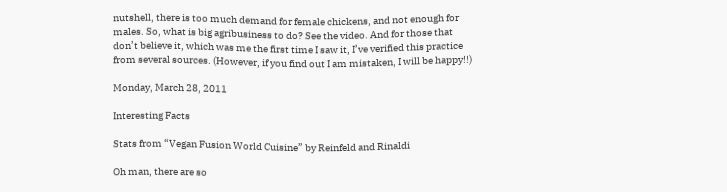nutshell, there is too much demand for female chickens, and not enough for males. So, what is big agribusiness to do? See the video. And for those that don’t believe it, which was me the first time I saw it, I’ve verified this practice from several sources. (However, if you find out I am mistaken, I will be happy!!)

Monday, March 28, 2011

Interesting Facts

Stats from “Vegan Fusion World Cuisine” by Reinfeld and Rinaldi

Oh man, there are so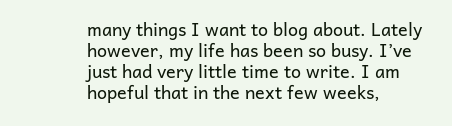many things I want to blog about. Lately however, my life has been so busy. I’ve just had very little time to write. I am hopeful that in the next few weeks,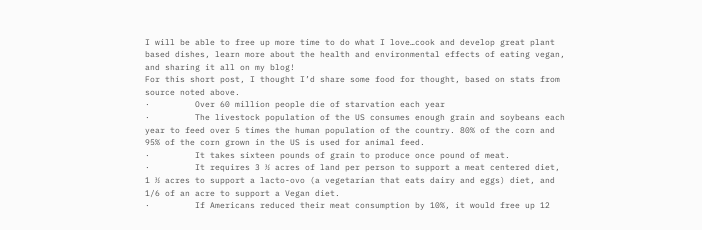I will be able to free up more time to do what I love…cook and develop great plant based dishes, learn more about the health and environmental effects of eating vegan, and sharing it all on my blog!
For this short post, I thought I’d share some food for thought, based on stats from source noted above.
·         Over 60 million people die of starvation each year
·         The livestock population of the US consumes enough grain and soybeans each year to feed over 5 times the human population of the country. 80% of the corn and 95% of the corn grown in the US is used for animal feed.
·         It takes sixteen pounds of grain to produce once pound of meat.
·         It requires 3 ½ acres of land per person to support a meat centered diet, 1 ½ acres to support a lacto-ovo (a vegetarian that eats dairy and eggs) diet, and 1/6 of an acre to support a Vegan diet.
·         If Americans reduced their meat consumption by 10%, it would free up 12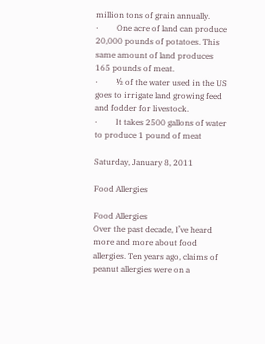million tons of grain annually.
·         One acre of land can produce 20,000 pounds of potatoes. This same amount of land produces 165 pounds of meat.
·         ½ of the water used in the US goes to irrigate land growing feed and fodder for livestock.
·         It takes 2500 gallons of water to produce 1 pound of meat

Saturday, January 8, 2011

Food Allergies

Food Allergies
Over the past decade, I’ve heard more and more about food allergies. Ten years ago, claims of peanut allergies were on a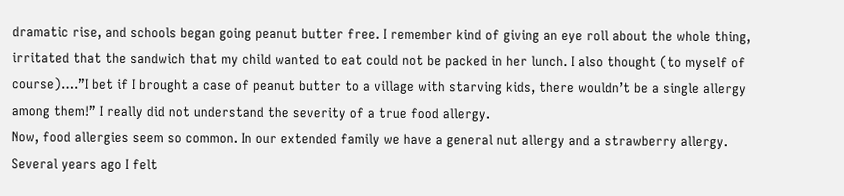dramatic rise, and schools began going peanut butter free. I remember kind of giving an eye roll about the whole thing, irritated that the sandwich that my child wanted to eat could not be packed in her lunch. I also thought (to myself of course)….”I bet if I brought a case of peanut butter to a village with starving kids, there wouldn’t be a single allergy among them!” I really did not understand the severity of a true food allergy.
Now, food allergies seem so common. In our extended family we have a general nut allergy and a strawberry allergy. Several years ago I felt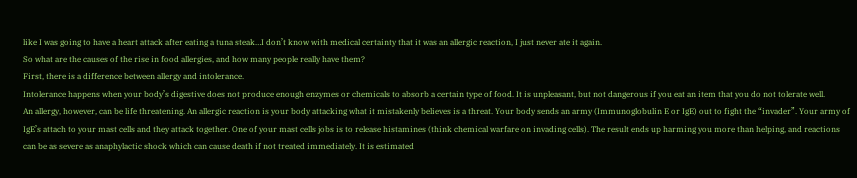like I was going to have a heart attack after eating a tuna steak…I don’t know with medical certainty that it was an allergic reaction, I just never ate it again.
So what are the causes of the rise in food allergies, and how many people really have them?
First, there is a difference between allergy and intolerance.
Intolerance happens when your body’s digestive does not produce enough enzymes or chemicals to absorb a certain type of food. It is unpleasant, but not dangerous if you eat an item that you do not tolerate well.
An allergy, however, can be life threatening. An allergic reaction is your body attacking what it mistakenly believes is a threat. Your body sends an army (Immunoglobulin E or IgE) out to fight the “invader”. Your army of IgE’s attach to your mast cells and they attack together. One of your mast cells jobs is to release histamines (think chemical warfare on invading cells). The result ends up harming you more than helping, and reactions can be as severe as anaphylactic shock which can cause death if not treated immediately. It is estimated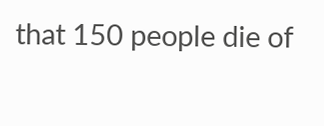that 150 people die of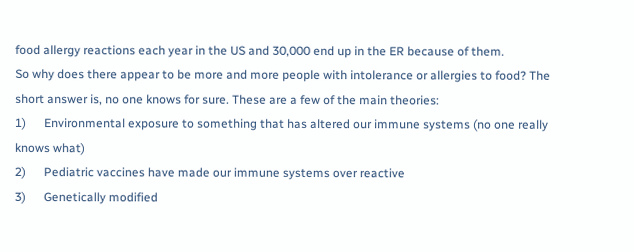food allergy reactions each year in the US and 30,000 end up in the ER because of them.
So why does there appear to be more and more people with intolerance or allergies to food? The short answer is, no one knows for sure. These are a few of the main theories:
1)      Environmental exposure to something that has altered our immune systems (no one really knows what)
2)      Pediatric vaccines have made our immune systems over reactive
3)      Genetically modified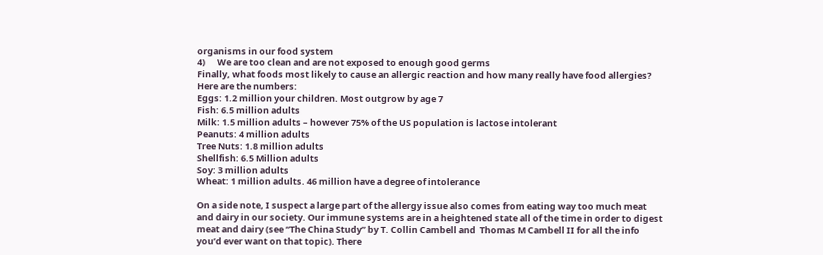organisms in our food system
4)      We are too clean and are not exposed to enough good germs
Finally, what foods most likely to cause an allergic reaction and how many really have food allergies? Here are the numbers:
Eggs: 1.2 million your children. Most outgrow by age 7
Fish: 6.5 million adults
Milk: 1.5 million adults – however 75% of the US population is lactose intolerant
Peanuts: 4 million adults
Tree Nuts: 1.8 million adults
Shellfish: 6.5 Million adults
Soy: 3 million adults
Wheat: 1 million adults. 46 million have a degree of intolerance

On a side note, I suspect a large part of the allergy issue also comes from eating way too much meat and dairy in our society. Our immune systems are in a heightened state all of the time in order to digest meat and dairy (see “The China Study” by T. Collin Cambell and  Thomas M Cambell II for all the info you’d ever want on that topic). There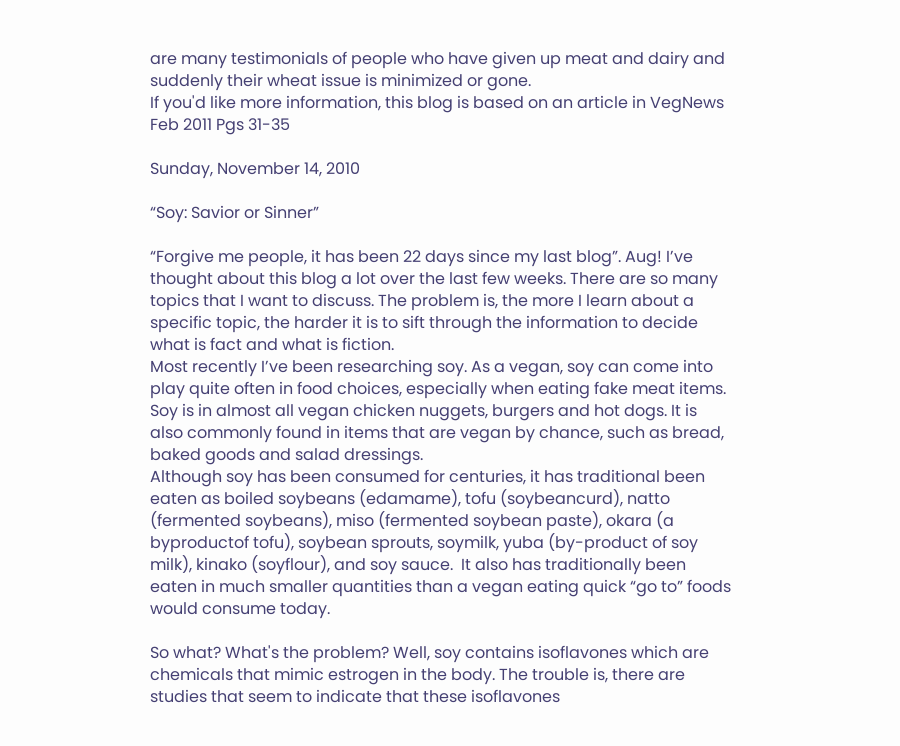are many testimonials of people who have given up meat and dairy and suddenly their wheat issue is minimized or gone.
If you'd like more information, this blog is based on an article in VegNews Feb 2011 Pgs 31-35

Sunday, November 14, 2010

“Soy: Savior or Sinner”

“Forgive me people, it has been 22 days since my last blog”. Aug! I’ve thought about this blog a lot over the last few weeks. There are so many topics that I want to discuss. The problem is, the more I learn about a specific topic, the harder it is to sift through the information to decide what is fact and what is fiction.
Most recently I’ve been researching soy. As a vegan, soy can come into play quite often in food choices, especially when eating fake meat items. Soy is in almost all vegan chicken nuggets, burgers and hot dogs. It is also commonly found in items that are vegan by chance, such as bread, baked goods and salad dressings.
Although soy has been consumed for centuries, it has traditional been eaten as boiled soybeans (edamame), tofu (soybeancurd), natto (fermented soybeans), miso (fermented soybean paste), okara (a byproductof tofu), soybean sprouts, soymilk, yuba (by-product of soy milk), kinako (soyflour), and soy sauce.  It also has traditionally been eaten in much smaller quantities than a vegan eating quick “go to” foods would consume today.

So what? What's the problem? Well, soy contains isoflavones which are chemicals that mimic estrogen in the body. The trouble is, there are studies that seem to indicate that these isoflavones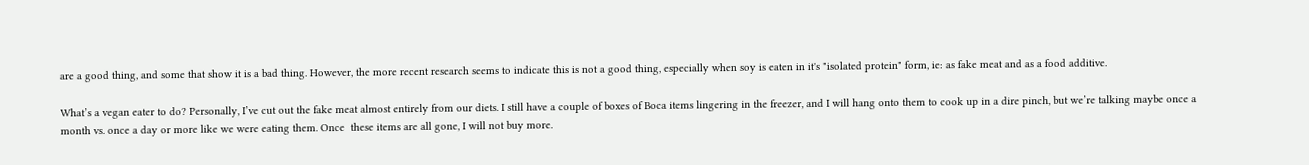are a good thing, and some that show it is a bad thing. However, the more recent research seems to indicate this is not a good thing, especially when soy is eaten in it's "isolated protein" form, ie: as fake meat and as a food additive.

What’s a vegan eater to do? Personally, I’ve cut out the fake meat almost entirely from our diets. I still have a couple of boxes of Boca items lingering in the freezer, and I will hang onto them to cook up in a dire pinch, but we’re talking maybe once a month vs. once a day or more like we were eating them. Once  these items are all gone, I will not buy more.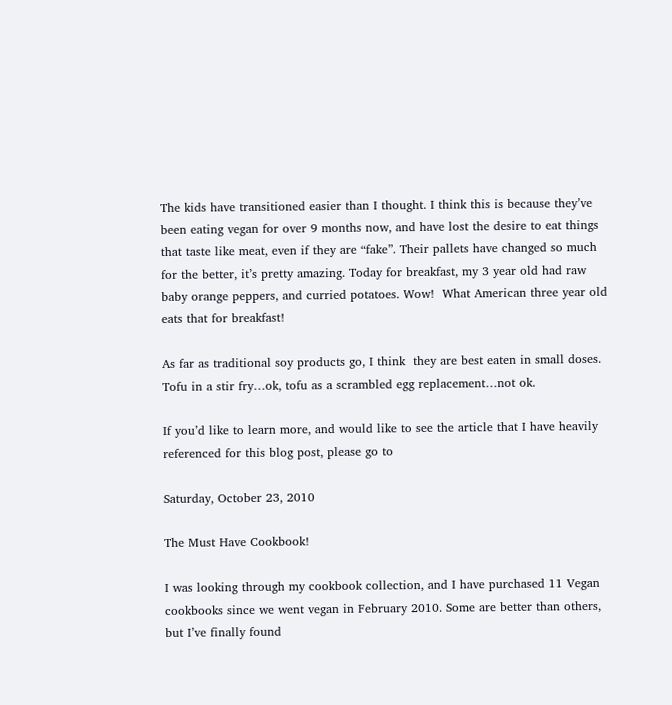The kids have transitioned easier than I thought. I think this is because they’ve been eating vegan for over 9 months now, and have lost the desire to eat things that taste like meat, even if they are “fake”. Their pallets have changed so much for the better, it’s pretty amazing. Today for breakfast, my 3 year old had raw baby orange peppers, and curried potatoes. Wow!  What American three year old eats that for breakfast!

As far as traditional soy products go, I think  they are best eaten in small doses. Tofu in a stir fry…ok, tofu as a scrambled egg replacement…not ok.

If you’d like to learn more, and would like to see the article that I have heavily referenced for this blog post, please go to

Saturday, October 23, 2010

The Must Have Cookbook!

I was looking through my cookbook collection, and I have purchased 11 Vegan cookbooks since we went vegan in February 2010. Some are better than others, but I’ve finally found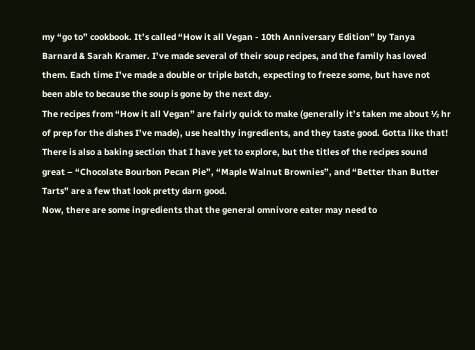my “go to” cookbook. It’s called “How it all Vegan - 10th Anniversary Edition” by Tanya Barnard & Sarah Kramer. I’ve made several of their soup recipes, and the family has loved them. Each time I’ve made a double or triple batch, expecting to freeze some, but have not been able to because the soup is gone by the next day.
The recipes from “How it all Vegan” are fairly quick to make (generally it’s taken me about ½ hr of prep for the dishes I’ve made), use healthy ingredients, and they taste good. Gotta like that!
There is also a baking section that I have yet to explore, but the titles of the recipes sound great – “Chocolate Bourbon Pecan Pie”, “Maple Walnut Brownies”, and “Better than Butter Tarts” are a few that look pretty darn good.
Now, there are some ingredients that the general omnivore eater may need to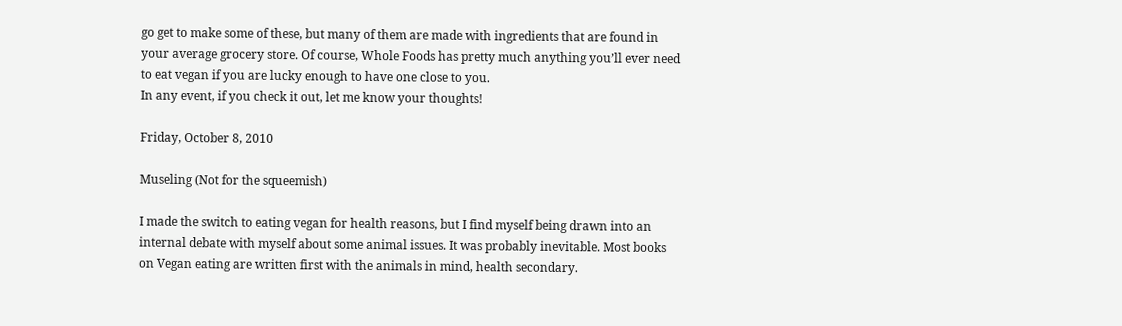go get to make some of these, but many of them are made with ingredients that are found in your average grocery store. Of course, Whole Foods has pretty much anything you’ll ever need to eat vegan if you are lucky enough to have one close to you.
In any event, if you check it out, let me know your thoughts!

Friday, October 8, 2010

Museling (Not for the squeemish)

I made the switch to eating vegan for health reasons, but I find myself being drawn into an internal debate with myself about some animal issues. It was probably inevitable. Most books on Vegan eating are written first with the animals in mind, health secondary.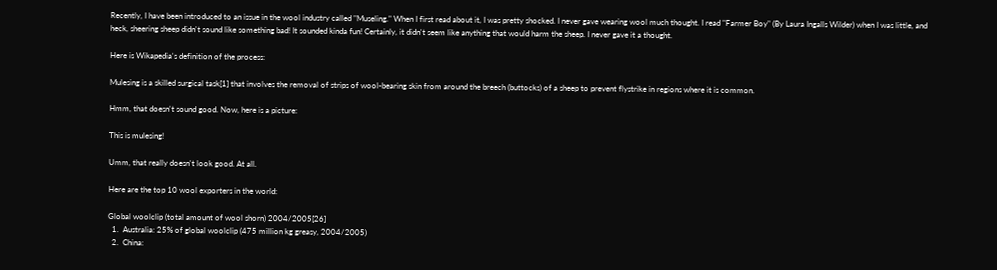Recently, I have been introduced to an issue in the wool industry called "Museling." When I first read about it, I was pretty shocked. I never gave wearing wool much thought. I read "Farmer Boy" (By Laura Ingalls Wilder) when I was little, and heck, sheering sheep didn't sound like something bad! It sounded kinda fun! Certainly, it didn't seem like anything that would harm the sheep. I never gave it a thought.

Here is Wikapedia's definition of the process:

Mulesing is a skilled surgical task[1] that involves the removal of strips of wool-bearing skin from around the breech (buttocks) of a sheep to prevent flystrike in regions where it is common.

Hmm, that doesn't sound good. Now, here is a picture:

This is mulesing!

Umm, that really doesn't look good. At all.

Here are the top 10 wool exporters in the world:

Global woolclip (total amount of wool shorn) 2004/2005[26]
  1.  Australia: 25% of global woolclip (475 million kg greasy, 2004/2005)
  2.  China: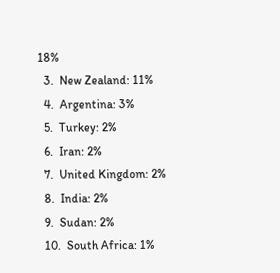18%
  3.  New Zealand: 11%
  4.  Argentina: 3%
  5.  Turkey: 2%
  6.  Iran: 2%
  7.  United Kingdom: 2%
  8.  India: 2%
  9.  Sudan: 2%
  10.  South Africa: 1%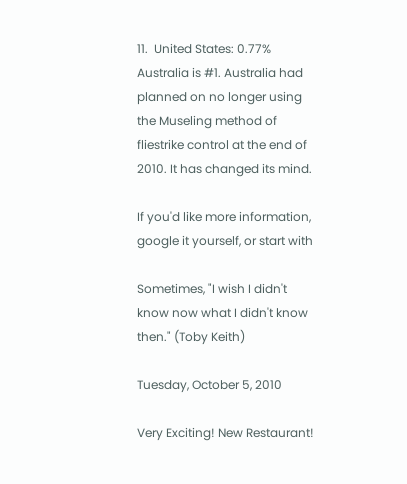11.  United States: 0.77%
Australia is #1. Australia had planned on no longer using the Museling method of fliestrike control at the end of 2010. It has changed its mind.

If you'd like more information, google it yourself, or start with

Sometimes, "I wish I didn't know now what I didn't know then." (Toby Keith)

Tuesday, October 5, 2010

Very Exciting! New Restaurant!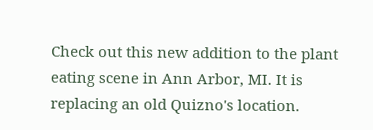Check out this new addition to the plant eating scene in Ann Arbor, MI. It is replacing an old Quizno's location.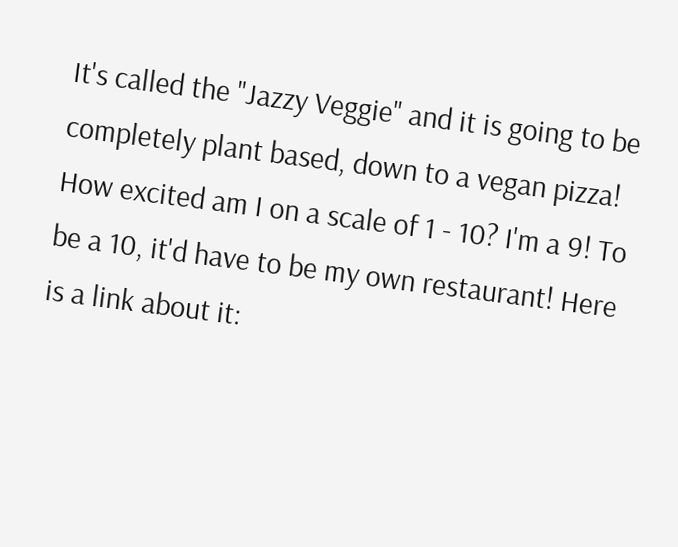It's called the "Jazzy Veggie" and it is going to be completely plant based, down to a vegan pizza! How excited am I on a scale of 1 - 10? I'm a 9! To be a 10, it'd have to be my own restaurant! Here is a link about it: